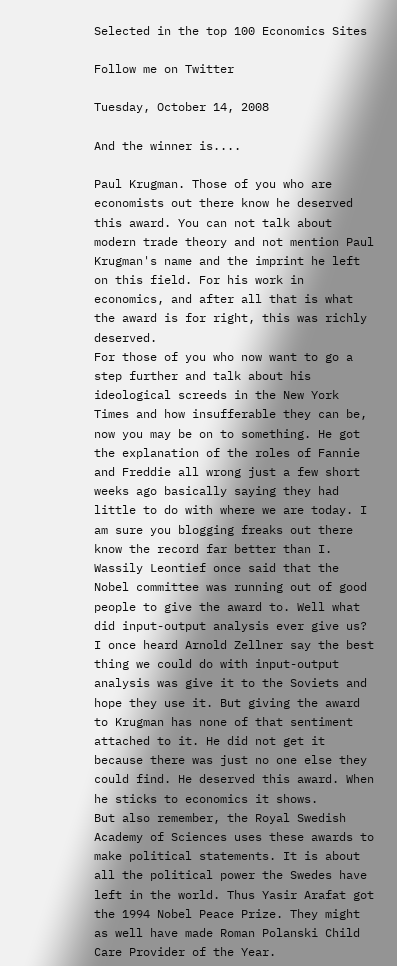Selected in the top 100 Economics Sites

Follow me on Twitter

Tuesday, October 14, 2008

And the winner is....

Paul Krugman. Those of you who are economists out there know he deserved this award. You can not talk about modern trade theory and not mention Paul Krugman's name and the imprint he left on this field. For his work in economics, and after all that is what the award is for right, this was richly deserved.
For those of you who now want to go a step further and talk about his ideological screeds in the New York Times and how insufferable they can be, now you may be on to something. He got the explanation of the roles of Fannie and Freddie all wrong just a few short weeks ago basically saying they had little to do with where we are today. I am sure you blogging freaks out there know the record far better than I.
Wassily Leontief once said that the Nobel committee was running out of good people to give the award to. Well what did input-output analysis ever give us? I once heard Arnold Zellner say the best thing we could do with input-output analysis was give it to the Soviets and hope they use it. But giving the award to Krugman has none of that sentiment attached to it. He did not get it because there was just no one else they could find. He deserved this award. When he sticks to economics it shows.
But also remember, the Royal Swedish Academy of Sciences uses these awards to make political statements. It is about all the political power the Swedes have left in the world. Thus Yasir Arafat got the 1994 Nobel Peace Prize. They might as well have made Roman Polanski Child Care Provider of the Year.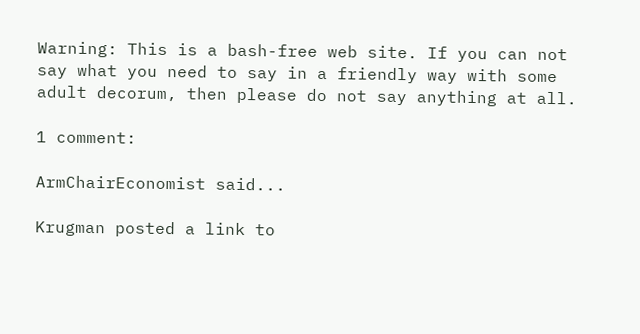Warning: This is a bash-free web site. If you can not say what you need to say in a friendly way with some adult decorum, then please do not say anything at all.

1 comment:

ArmChairEconomist said...

Krugman posted a link to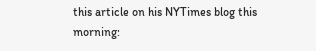this article on his NYTimes blog this morning: